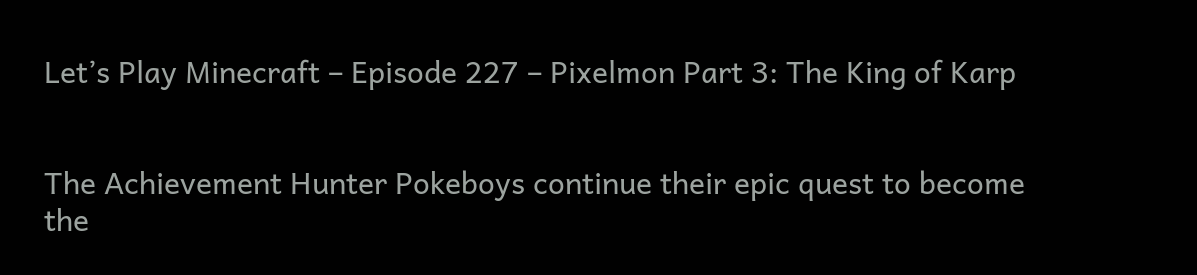Let’s Play Minecraft – Episode 227 – Pixelmon Part 3: The King of Karp


The Achievement Hunter Pokeboys continue their epic quest to become the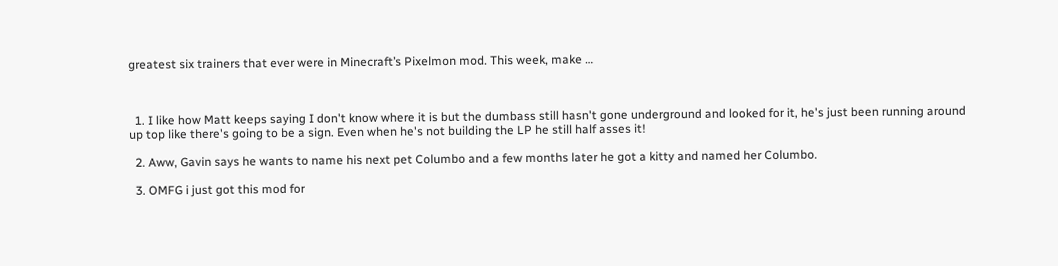greatest six trainers that ever were in Minecraft’s Pixelmon mod. This week, make …



  1. I like how Matt keeps saying I don't know where it is but the dumbass still hasn't gone underground and looked for it, he's just been running around up top like there's going to be a sign. Even when he's not building the LP he still half asses it!

  2. Aww, Gavin says he wants to name his next pet Columbo and a few months later he got a kitty and named her Columbo.

  3. OMFG i just got this mod for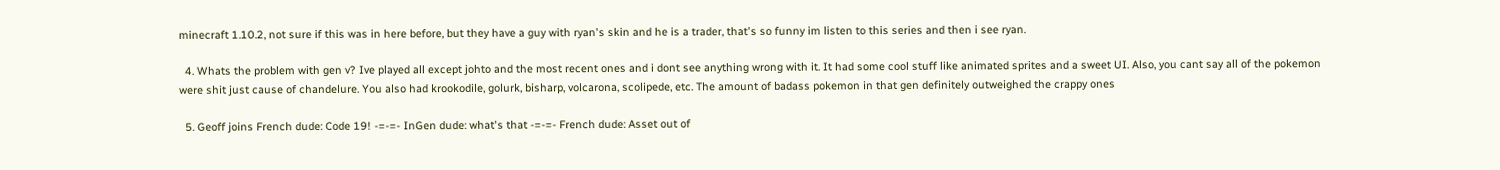minecraft 1.10.2, not sure if this was in here before, but they have a guy with ryan's skin and he is a trader, that's so funny im listen to this series and then i see ryan.

  4. Whats the problem with gen v? Ive played all except johto and the most recent ones and i dont see anything wrong with it. It had some cool stuff like animated sprites and a sweet UI. Also, you cant say all of the pokemon were shit just cause of chandelure. You also had krookodile, golurk, bisharp, volcarona, scolipede, etc. The amount of badass pokemon in that gen definitely outweighed the crappy ones

  5. Geoff joins French dude: Code 19! -=-=- InGen dude: what's that -=-=- French dude: Asset out of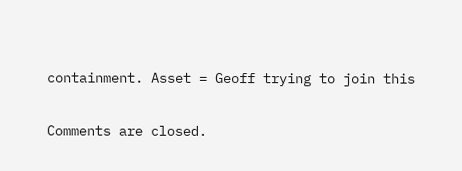containment. Asset = Geoff trying to join this

Comments are closed.